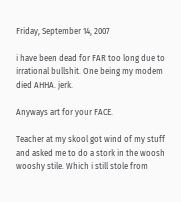Friday, September 14, 2007

i have been dead for FAR too long due to irrational bullshit. One being my modem died AHHA. jerk.

Anyways art for your FACE.

Teacher at my skool got wind of my stuff and asked me to do a stork in the woosh wooshy stile. Which i still stole from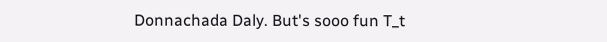Donnachada Daly. But's sooo fun T_t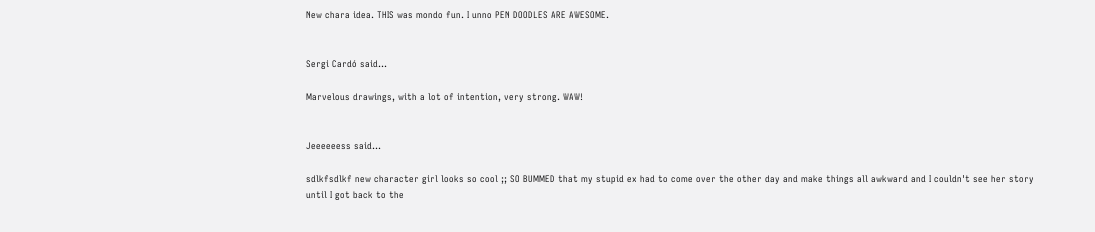New chara idea. THIS was mondo fun. I unno PEN DOODLES ARE AWESOME.


Sergi Cardó said...

Marvelous drawings, with a lot of intention, very strong. WAW!


Jeeeeeess said...

sdlkfsdlkf new character girl looks so cool ;; SO BUMMED that my stupid ex had to come over the other day and make things all awkward and I couldn't see her story until I got back to the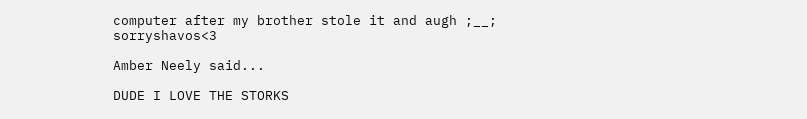computer after my brother stole it and augh ;__; sorryshavos<3

Amber Neely said...

DUDE I LOVE THE STORKS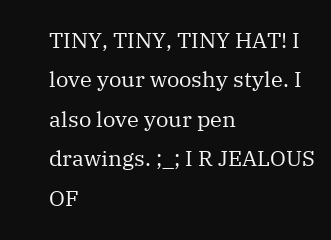TINY, TINY, TINY HAT! I love your wooshy style. I also love your pen drawings. ;_; I R JEALOUS OF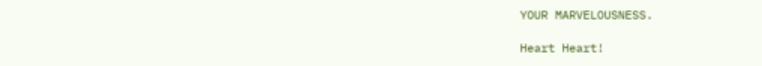YOUR MARVELOUSNESS.

Heart Heart!